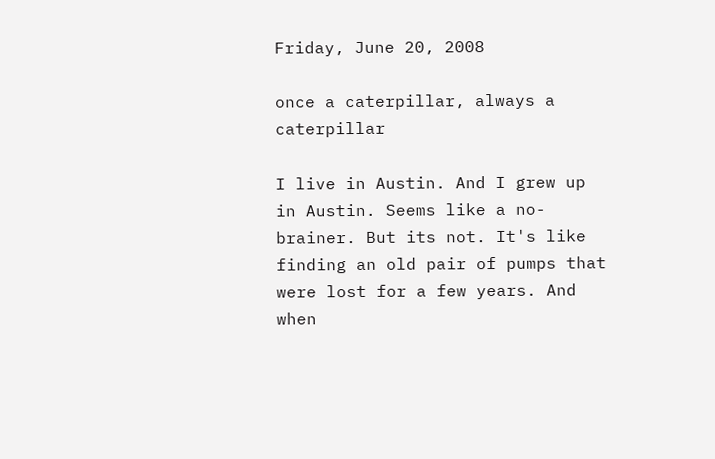Friday, June 20, 2008

once a caterpillar, always a caterpillar

I live in Austin. And I grew up in Austin. Seems like a no-brainer. But its not. It's like finding an old pair of pumps that were lost for a few years. And when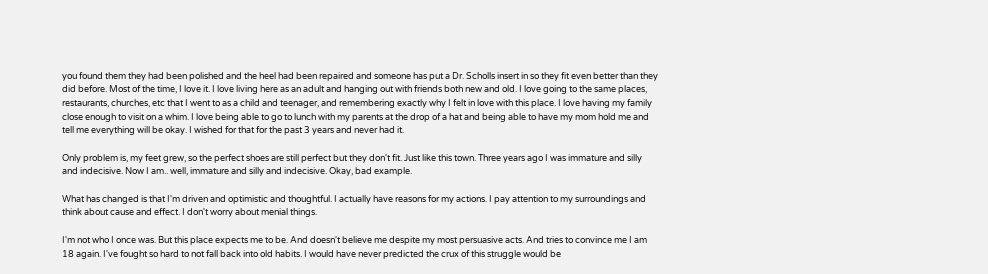you found them they had been polished and the heel had been repaired and someone has put a Dr. Scholls insert in so they fit even better than they did before. Most of the time, I love it. I love living here as an adult and hanging out with friends both new and old. I love going to the same places, restaurants, churches, etc that I went to as a child and teenager, and remembering exactly why I felt in love with this place. I love having my family close enough to visit on a whim. I love being able to go to lunch with my parents at the drop of a hat and being able to have my mom hold me and tell me everything will be okay. I wished for that for the past 3 years and never had it.

Only problem is, my feet grew, so the perfect shoes are still perfect but they don't fit. Just like this town. Three years ago I was immature and silly and indecisive. Now I am.. well, immature and silly and indecisive. Okay, bad example.

What has changed is that I'm driven and optimistic and thoughtful. I actually have reasons for my actions. I pay attention to my surroundings and think about cause and effect. I don't worry about menial things.

I'm not who I once was. But this place expects me to be. And doesn't believe me despite my most persuasive acts. And tries to convince me I am 18 again. I've fought so hard to not fall back into old habits. I would have never predicted the crux of this struggle would be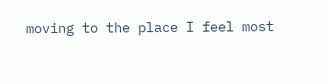moving to the place I feel most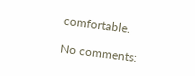comfortable.

No comments: